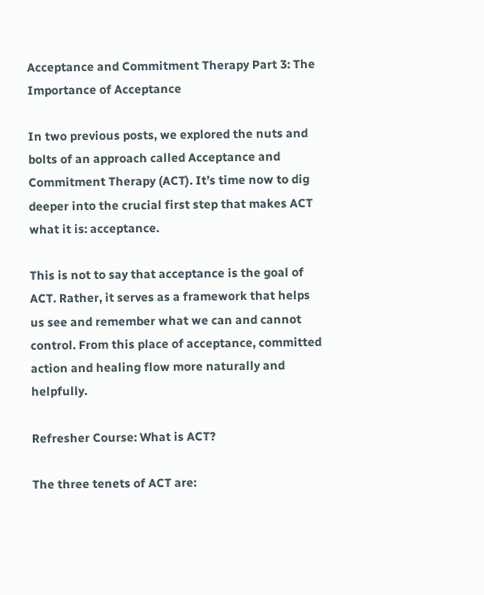Acceptance and Commitment Therapy Part 3: The Importance of Acceptance

In two previous posts, we explored the nuts and bolts of an approach called Acceptance and Commitment Therapy (ACT). It’s time now to dig deeper into the crucial first step that makes ACT what it is: acceptance.

This is not to say that acceptance is the goal of ACT. Rather, it serves as a framework that helps us see and remember what we can and cannot control. From this place of acceptance, committed action and healing flow more naturally and helpfully.

Refresher Course: What is ACT?

The three tenets of ACT are: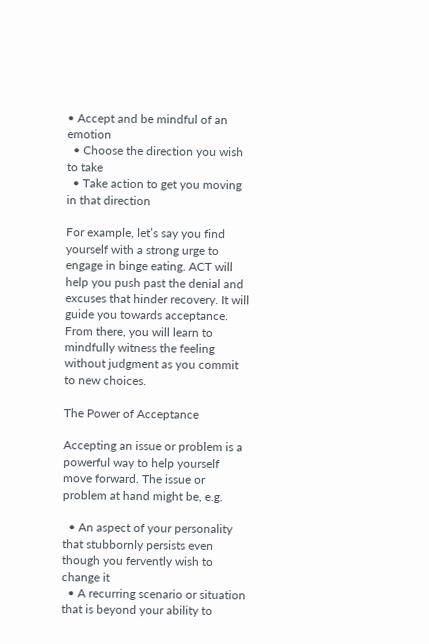• Accept and be mindful of an emotion
  • Choose the direction you wish to take
  • Take action to get you moving in that direction

For example, let’s say you find yourself with a strong urge to engage in binge eating. ACT will help you push past the denial and excuses that hinder recovery. It will guide you towards acceptance. From there, you will learn to mindfully witness the feeling without judgment as you commit to new choices.

The Power of Acceptance

Accepting an issue or problem is a powerful way to help yourself move forward. The issue or problem at hand might be, e.g.

  • An aspect of your personality that stubbornly persists even though you fervently wish to change it
  • A recurring scenario or situation that is beyond your ability to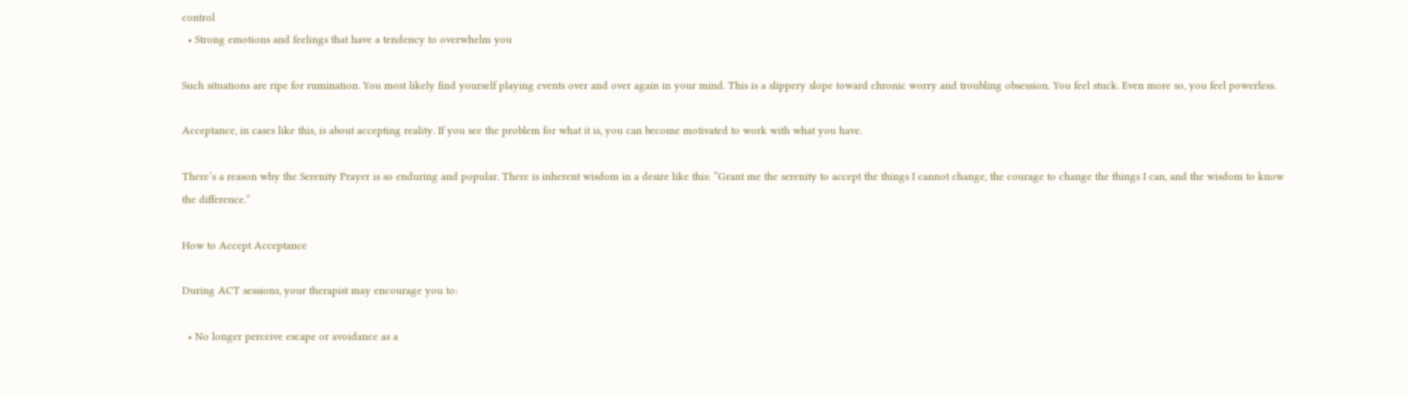control
  • Strong emotions and feelings that have a tendency to overwhelm you

Such situations are ripe for rumination. You most likely find yourself playing events over and over again in your mind. This is a slippery slope toward chronic worry and troubling obsession. You feel stuck. Even more so, you feel powerless.

Acceptance, in cases like this, is about accepting reality. If you see the problem for what it is, you can become motivated to work with what you have.

There’s a reason why the Serenity Prayer is so enduring and popular. There is inherent wisdom in a desire like this: “Grant me the serenity to accept the things I cannot change, the courage to change the things I can, and the wisdom to know the difference.”

How to Accept Acceptance

During ACT sessions, your therapist may encourage you to:

  • No longer perceive escape or avoidance as a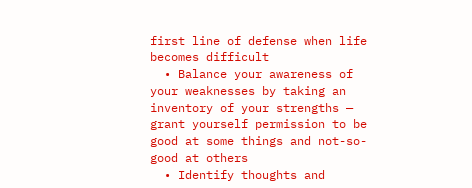first line of defense when life becomes difficult
  • Balance your awareness of your weaknesses by taking an inventory of your strengths — grant yourself permission to be good at some things and not-so-good at others
  • Identify thoughts and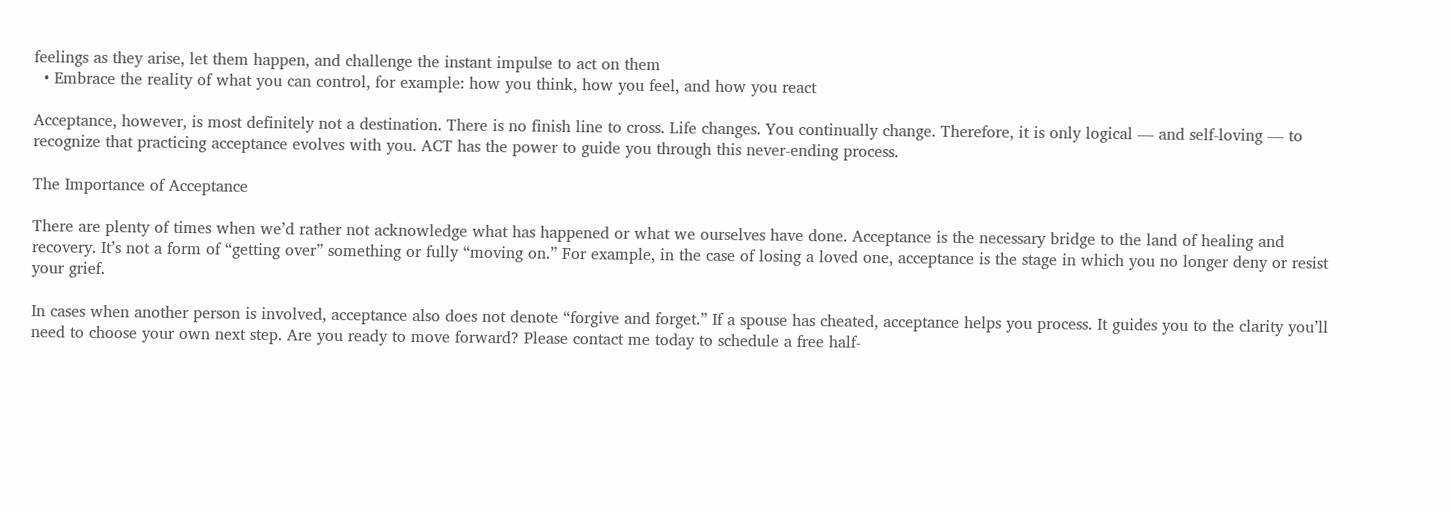feelings as they arise, let them happen, and challenge the instant impulse to act on them
  • Embrace the reality of what you can control, for example: how you think, how you feel, and how you react

Acceptance, however, is most definitely not a destination. There is no finish line to cross. Life changes. You continually change. Therefore, it is only logical — and self-loving — to recognize that practicing acceptance evolves with you. ACT has the power to guide you through this never-ending process.

The Importance of Acceptance

There are plenty of times when we’d rather not acknowledge what has happened or what we ourselves have done. Acceptance is the necessary bridge to the land of healing and recovery. It’s not a form of “getting over” something or fully “moving on.” For example, in the case of losing a loved one, acceptance is the stage in which you no longer deny or resist your grief.

In cases when another person is involved, acceptance also does not denote “forgive and forget.” If a spouse has cheated, acceptance helps you process. It guides you to the clarity you’ll need to choose your own next step. Are you ready to move forward? Please contact me today to schedule a free half-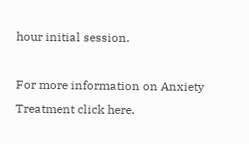hour initial session.

For more information on Anxiety Treatment click here.